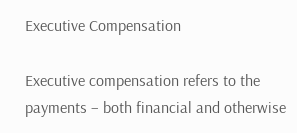Executive Compensation

Executive compensation refers to the payments – both financial and otherwise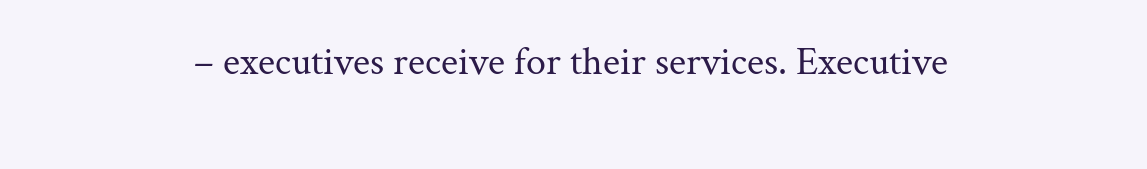– executives receive for their services. Executive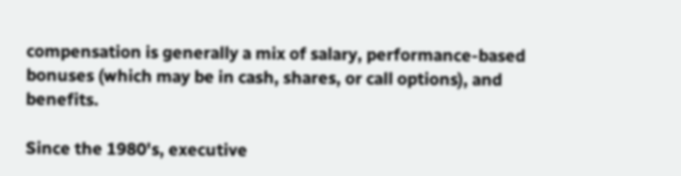compensation is generally a mix of salary, performance-based bonuses (which may be in cash, shares, or call options), and benefits.

Since the 1980's, executive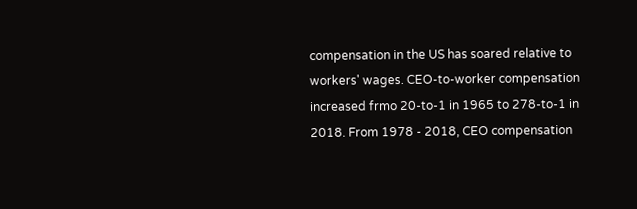compensation in the US has soared relative to workers' wages. CEO-to-worker compensation increased frmo 20-to-1 in 1965 to 278-to-1 in 2018. From 1978 - 2018, CEO compensation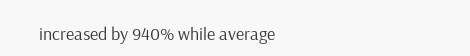increased by 940% while average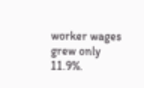worker wages grew only 11.9%.